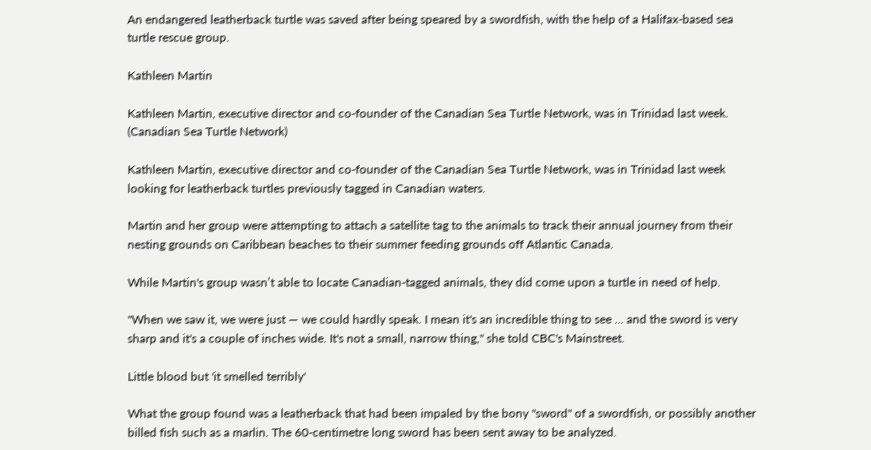An endangered leatherback turtle was saved after being speared by a swordfish, with the help of a Halifax-based sea turtle rescue group.

Kathleen Martin

Kathleen Martin, executive director and co-founder of the Canadian Sea Turtle Network, was in Trinidad last week. (Canadian Sea Turtle Network)

Kathleen Martin, executive director and co-founder of the Canadian Sea Turtle Network, was in Trinidad last week looking for leatherback turtles previously tagged in Canadian waters.

Martin and her group were attempting to attach a satellite tag to the animals to track their annual journey from their nesting grounds on Caribbean beaches to their summer feeding grounds off Atlantic Canada.

While Martin's group wasn’t able to locate Canadian-tagged animals, they did come upon a turtle in need of help.

"When we saw it, we were just — we could hardly speak. I mean it's an incredible thing to see … and the sword is very sharp and it's a couple of inches wide. It's not a small, narrow thing," she told CBC's Mainstreet.

Little blood but 'it smelled terribly'

What the group found was a leatherback that had been impaled by the bony "sword" of a swordfish, or possibly another billed fish such as a marlin. The 60-centimetre long sword has been sent away to be analyzed.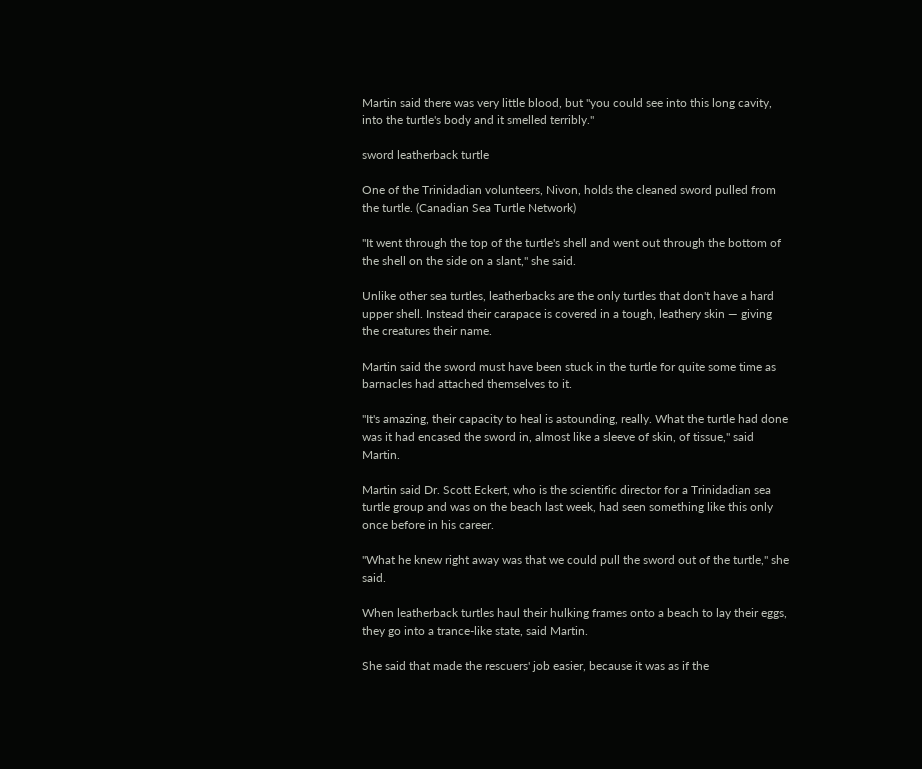Martin said there was very little blood, but "you could see into this long cavity, into the turtle's body and it smelled terribly."

sword leatherback turtle

One of the Trinidadian volunteers, Nivon, holds the cleaned sword pulled from the turtle. (Canadian Sea Turtle Network)

"It went through the top of the turtle's shell and went out through the bottom of the shell on the side on a slant," she said.

Unlike other sea turtles, leatherbacks are the only turtles that don't have a hard upper shell. Instead their carapace is covered in a tough, leathery skin — giving the creatures their name.

Martin said the sword must have been stuck in the turtle for quite some time as barnacles had attached themselves to it.

"It's amazing, their capacity to heal is astounding, really. What the turtle had done was it had encased the sword in, almost like a sleeve of skin, of tissue," said Martin.

Martin said Dr. Scott Eckert, who is the scientific director for a Trinidadian sea turtle group and was on the beach last week, had seen something like this only once before in his career.

"What he knew right away was that we could pull the sword out of the turtle," she said.

When leatherback turtles haul their hulking frames onto a beach to lay their eggs, they go into a trance-like state, said Martin.

She said that made the rescuers' job easier, because it was as if the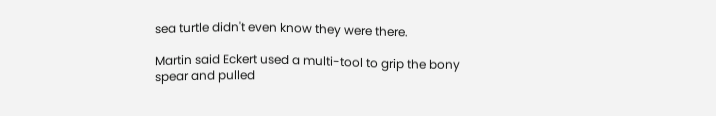sea turtle didn't even know they were there.

Martin said Eckert used a multi-tool to grip the bony spear and pulled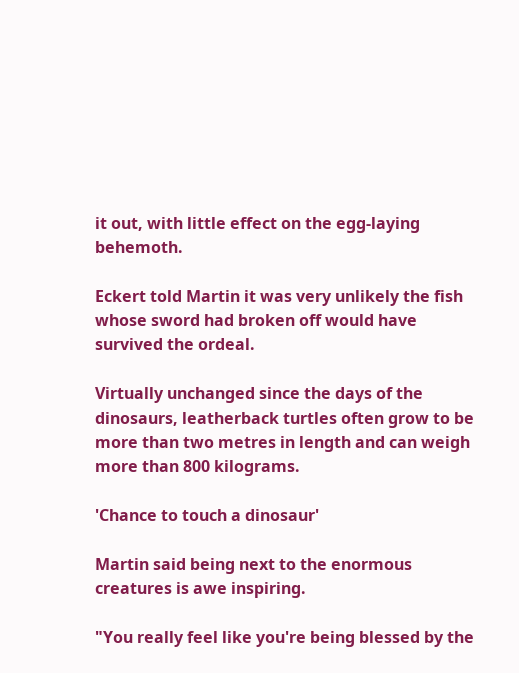it out, with little effect on the egg-laying behemoth.

Eckert told Martin it was very unlikely the fish whose sword had broken off would have survived the ordeal.

Virtually unchanged since the days of the dinosaurs, leatherback turtles often grow to be more than two metres in length and can weigh more than 800 kilograms.

'Chance to touch a dinosaur'

Martin said being next to the enormous creatures is awe inspiring.

"You really feel like you're being blessed by the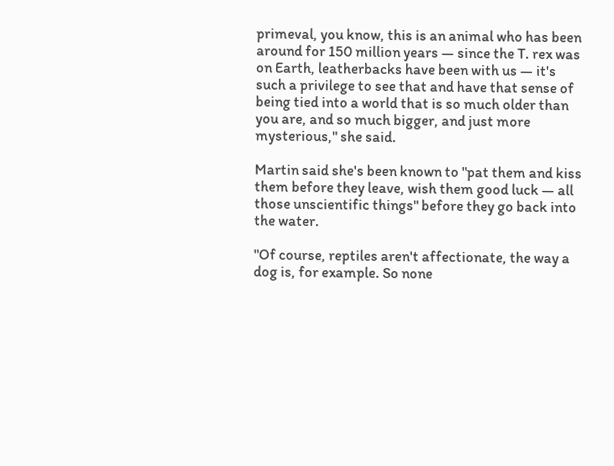primeval, you know, this is an animal who has been around for 150 million years — since the T. rex was on Earth, leatherbacks have been with us — it's such a privilege to see that and have that sense of being tied into a world that is so much older than you are, and so much bigger, and just more mysterious," she said.

Martin said she's been known to "pat them and kiss them before they leave, wish them good luck — all those unscientific things" before they go back into the water.

"Of course, reptiles aren't affectionate, the way a dog is, for example. So none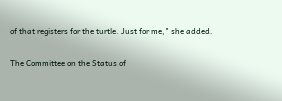of that registers for the turtle. Just for me," she added.

The Committee on the Status of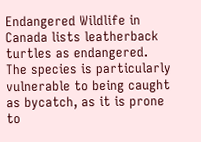Endangered Wildlife in Canada lists leatherback turtles as endangered. The species is particularly vulnerable to being caught as bycatch, as it is prone to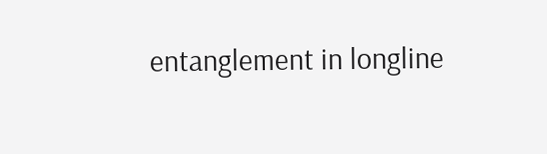entanglement in longline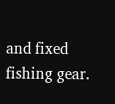and fixed fishing gear.